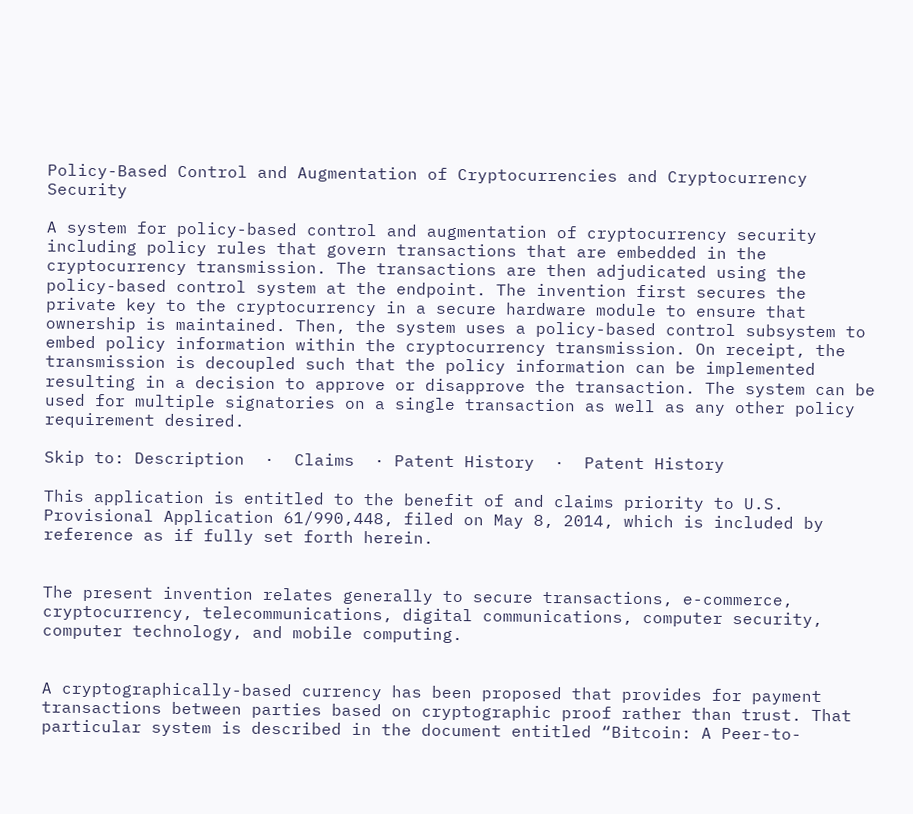Policy-Based Control and Augmentation of Cryptocurrencies and Cryptocurrency Security

A system for policy-based control and augmentation of cryptocurrency security including policy rules that govern transactions that are embedded in the cryptocurrency transmission. The transactions are then adjudicated using the policy-based control system at the endpoint. The invention first secures the private key to the cryptocurrency in a secure hardware module to ensure that ownership is maintained. Then, the system uses a policy-based control subsystem to embed policy information within the cryptocurrency transmission. On receipt, the transmission is decoupled such that the policy information can be implemented resulting in a decision to approve or disapprove the transaction. The system can be used for multiple signatories on a single transaction as well as any other policy requirement desired.

Skip to: Description  ·  Claims  · Patent History  ·  Patent History

This application is entitled to the benefit of and claims priority to U.S. Provisional Application 61/990,448, filed on May 8, 2014, which is included by reference as if fully set forth herein.


The present invention relates generally to secure transactions, e-commerce, cryptocurrency, telecommunications, digital communications, computer security, computer technology, and mobile computing.


A cryptographically-based currency has been proposed that provides for payment transactions between parties based on cryptographic proof rather than trust. That particular system is described in the document entitled “Bitcoin: A Peer-to-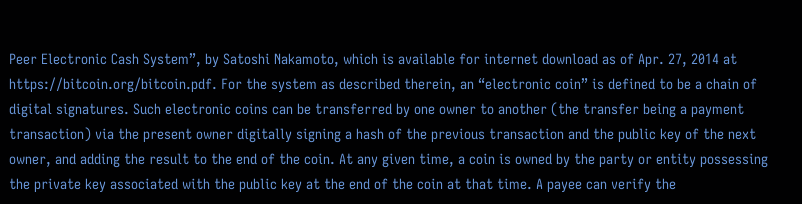Peer Electronic Cash System”, by Satoshi Nakamoto, which is available for internet download as of Apr. 27, 2014 at https://bitcoin.org/bitcoin.pdf. For the system as described therein, an “electronic coin” is defined to be a chain of digital signatures. Such electronic coins can be transferred by one owner to another (the transfer being a payment transaction) via the present owner digitally signing a hash of the previous transaction and the public key of the next owner, and adding the result to the end of the coin. At any given time, a coin is owned by the party or entity possessing the private key associated with the public key at the end of the coin at that time. A payee can verify the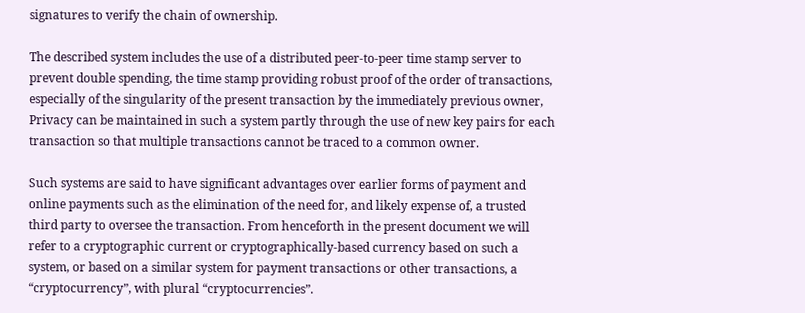signatures to verify the chain of ownership.

The described system includes the use of a distributed peer-to-peer time stamp server to prevent double spending, the time stamp providing robust proof of the order of transactions, especially of the singularity of the present transaction by the immediately previous owner, Privacy can be maintained in such a system partly through the use of new key pairs for each transaction so that multiple transactions cannot be traced to a common owner.

Such systems are said to have significant advantages over earlier forms of payment and online payments such as the elimination of the need for, and likely expense of, a trusted third party to oversee the transaction. From henceforth in the present document we will refer to a cryptographic current or cryptographically-based currency based on such a system, or based on a similar system for payment transactions or other transactions, a “cryptocurrency”, with plural “cryptocurrencies”.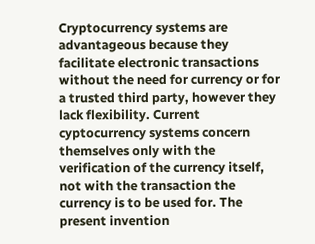Cryptocurrency systems are advantageous because they facilitate electronic transactions without the need for currency or for a trusted third party, however they lack flexibility. Current cyptocurrency systems concern themselves only with the verification of the currency itself, not with the transaction the currency is to be used for. The present invention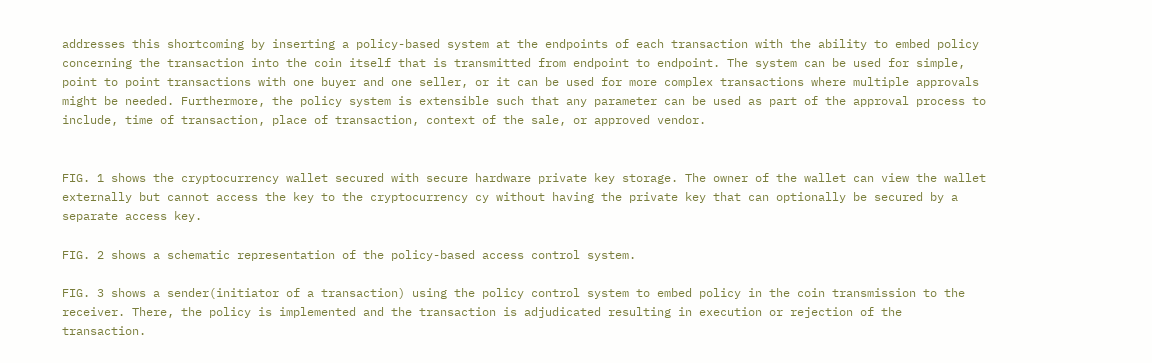addresses this shortcoming by inserting a policy-based system at the endpoints of each transaction with the ability to embed policy concerning the transaction into the coin itself that is transmitted from endpoint to endpoint. The system can be used for simple, point to point transactions with one buyer and one seller, or it can be used for more complex transactions where multiple approvals might be needed. Furthermore, the policy system is extensible such that any parameter can be used as part of the approval process to include, time of transaction, place of transaction, context of the sale, or approved vendor.


FIG. 1 shows the cryptocurrency wallet secured with secure hardware private key storage. The owner of the wallet can view the wallet externally but cannot access the key to the cryptocurrency cy without having the private key that can optionally be secured by a separate access key.

FIG. 2 shows a schematic representation of the policy-based access control system.

FIG. 3 shows a sender(initiator of a transaction) using the policy control system to embed policy in the coin transmission to the receiver. There, the policy is implemented and the transaction is adjudicated resulting in execution or rejection of the transaction.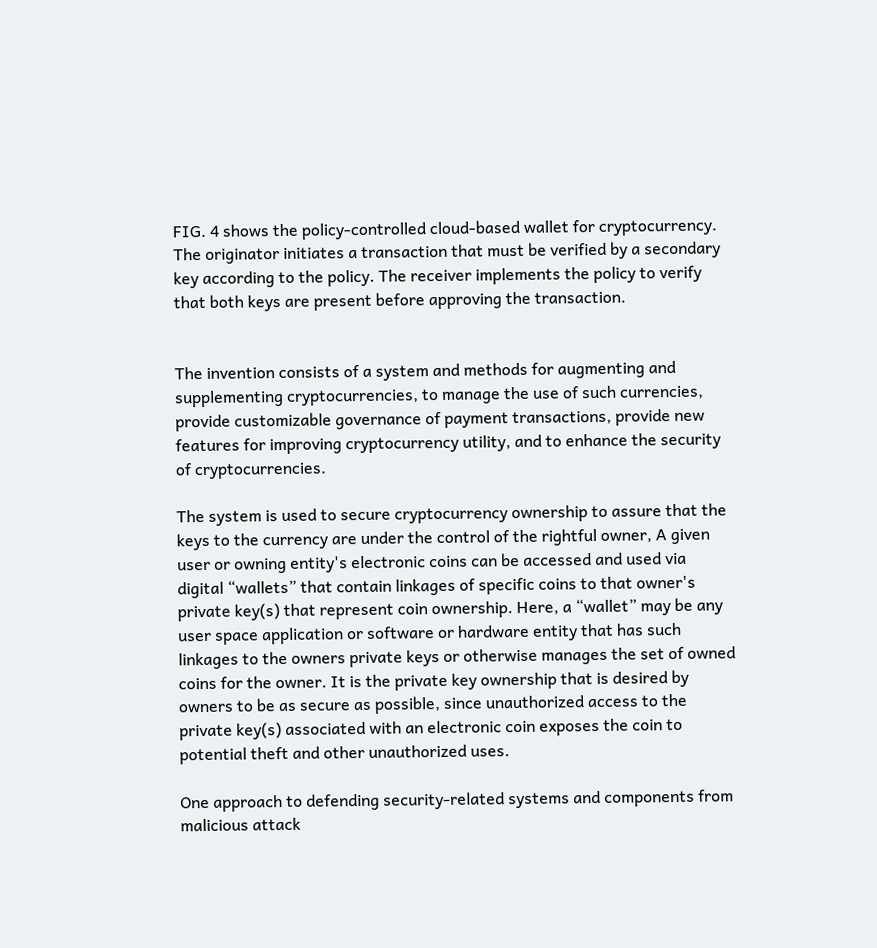FIG. 4 shows the policy-controlled cloud-based wallet for cryptocurrency. The originator initiates a transaction that must be verified by a secondary key according to the policy. The receiver implements the policy to verify that both keys are present before approving the transaction.


The invention consists of a system and methods for augmenting and supplementing cryptocurrencies, to manage the use of such currencies, provide customizable governance of payment transactions, provide new features for improving cryptocurrency utility, and to enhance the security of cryptocurrencies.

The system is used to secure cryptocurrency ownership to assure that the keys to the currency are under the control of the rightful owner, A given user or owning entity's electronic coins can be accessed and used via digital “wallets” that contain linkages of specific coins to that owner's private key(s) that represent coin ownership. Here, a “wallet” may be any user space application or software or hardware entity that has such linkages to the owners private keys or otherwise manages the set of owned coins for the owner. It is the private key ownership that is desired by owners to be as secure as possible, since unauthorized access to the private key(s) associated with an electronic coin exposes the coin to potential theft and other unauthorized uses.

One approach to defending security-related systems and components from malicious attack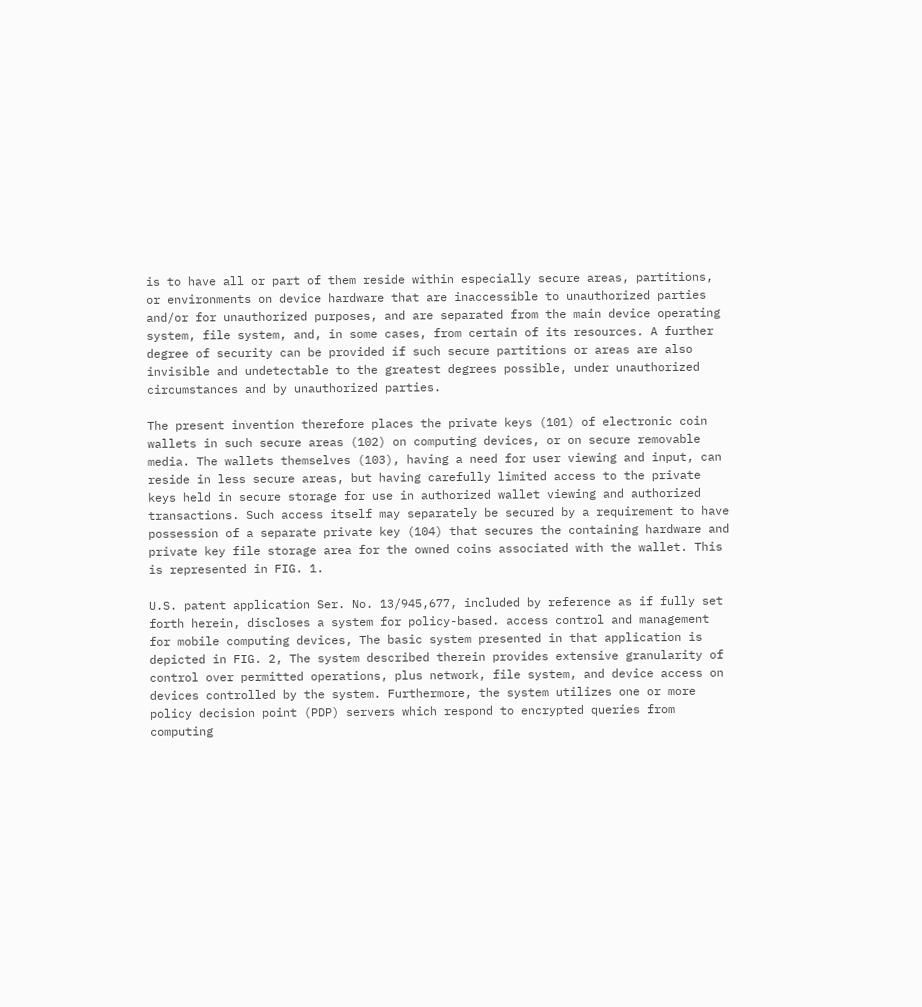is to have all or part of them reside within especially secure areas, partitions, or environments on device hardware that are inaccessible to unauthorized parties and/or for unauthorized purposes, and are separated from the main device operating system, file system, and, in some cases, from certain of its resources. A further degree of security can be provided if such secure partitions or areas are also invisible and undetectable to the greatest degrees possible, under unauthorized circumstances and by unauthorized parties.

The present invention therefore places the private keys (101) of electronic coin wallets in such secure areas (102) on computing devices, or on secure removable media. The wallets themselves (103), having a need for user viewing and input, can reside in less secure areas, but having carefully limited access to the private keys held in secure storage for use in authorized wallet viewing and authorized transactions. Such access itself may separately be secured by a requirement to have possession of a separate private key (104) that secures the containing hardware and private key file storage area for the owned coins associated with the wallet. This is represented in FIG. 1.

U.S. patent application Ser. No. 13/945,677, included by reference as if fully set forth herein, discloses a system for policy-based. access control and management for mobile computing devices, The basic system presented in that application is depicted in FIG. 2, The system described therein provides extensive granularity of control over permitted operations, plus network, file system, and device access on devices controlled by the system. Furthermore, the system utilizes one or more policy decision point (PDP) servers which respond to encrypted queries from computing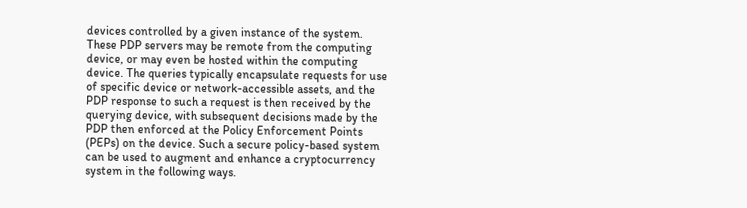devices controlled by a given instance of the system. These PDP servers may be remote from the computing device, or may even be hosted within the computing device. The queries typically encapsulate requests for use of specific device or network-accessible assets, and the PDP response to such a request is then received by the querying device, with subsequent decisions made by the PDP then enforced at the Policy Enforcement Points (PEPs) on the device. Such a secure policy-based system can be used to augment and enhance a cryptocurrency system in the following ways.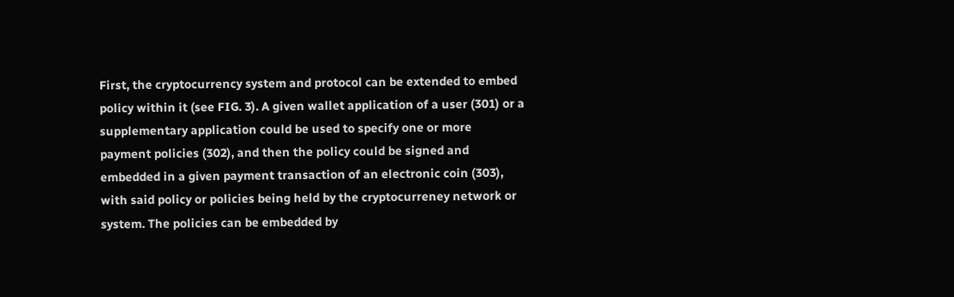First, the cryptocurrency system and protocol can be extended to embed policy within it (see FIG. 3). A given wallet application of a user (301) or a supplementary application could be used to specify one or more payment policies (302), and then the policy could be signed and embedded in a given payment transaction of an electronic coin (303), with said policy or policies being held by the cryptocurreney network or system. The policies can be embedded by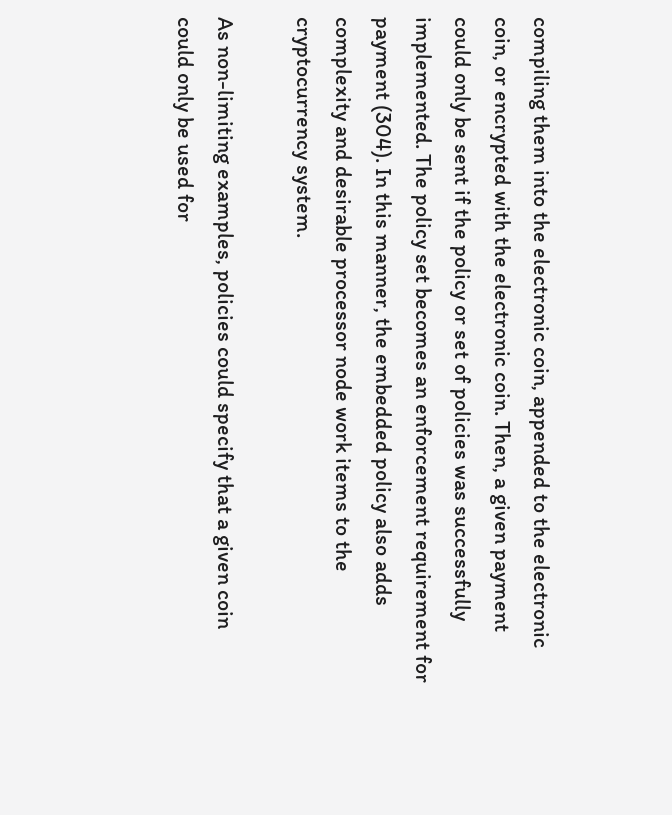compiling them into the electronic coin, appended to the electronic coin, or encrypted with the electronic coin. Then, a given payment could only be sent if the policy or set of policies was successfully implemented. The policy set becomes an enforcement requirement for payment (304). In this manner, the embedded policy also adds complexity and desirable processor node work items to the cryptocurrency system.

As non-limiting examples, policies could specify that a given coin could only be used for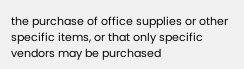the purchase of office supplies or other specific items, or that only specific vendors may be purchased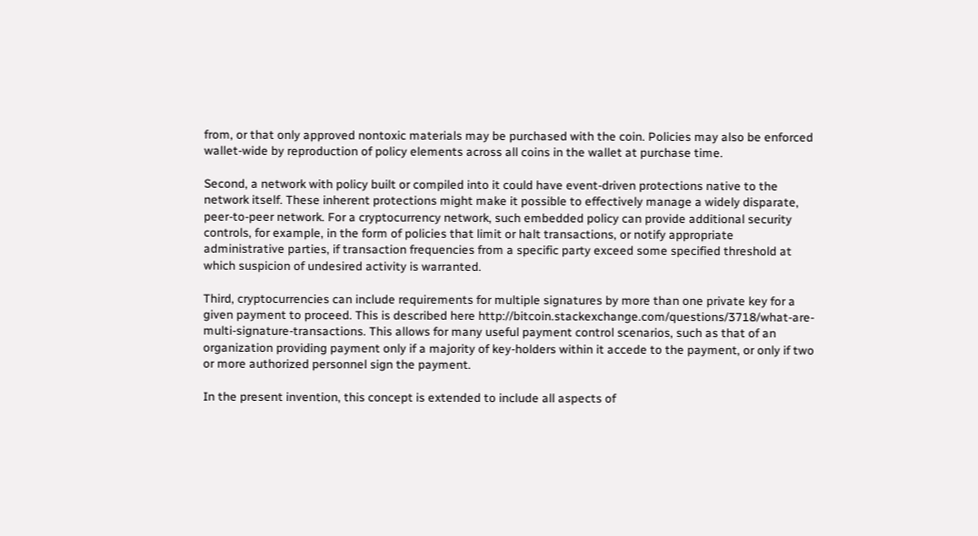from, or that only approved nontoxic materials may be purchased with the coin. Policies may also be enforced wallet-wide by reproduction of policy elements across all coins in the wallet at purchase time.

Second, a network with policy built or compiled into it could have event-driven protections native to the network itself. These inherent protections might make it possible to effectively manage a widely disparate, peer-to-peer network. For a cryptocurrency network, such embedded policy can provide additional security controls, for example, in the form of policies that limit or halt transactions, or notify appropriate administrative parties, if transaction frequencies from a specific party exceed some specified threshold at which suspicion of undesired activity is warranted.

Third, cryptocurrencies can include requirements for multiple signatures by more than one private key for a given payment to proceed. This is described here http://bitcoin.stackexchange.com/questions/3718/what-are-multi-signature-transactions. This allows for many useful payment control scenarios, such as that of an organization providing payment only if a majority of key-holders within it accede to the payment, or only if two or more authorized personnel sign the payment.

In the present invention, this concept is extended to include all aspects of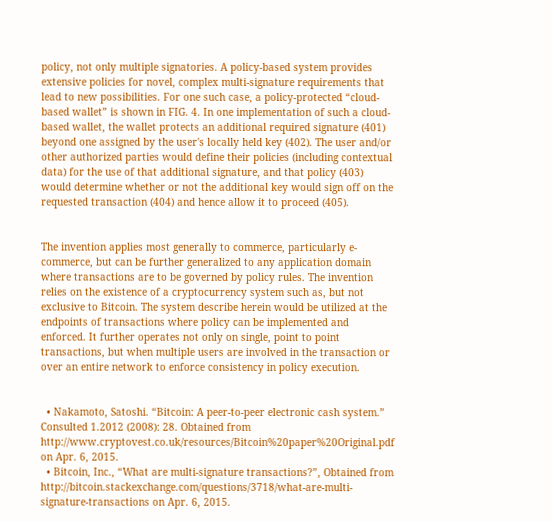policy, not only multiple signatories. A policy-based system provides extensive policies for novel, complex multi-signature requirements that lead to new possibilities. For one such case, a policy-protected “cloud-based wallet” is shown in FIG. 4. In one implementation of such a cloud-based wallet, the wallet protects an additional required signature (401) beyond one assigned by the user's locally held key (402). The user and/or other authorized parties would define their policies (including contextual data) for the use of that additional signature, and that policy (403) would determine whether or not the additional key would sign off on the requested transaction (404) and hence allow it to proceed (405).


The invention applies most generally to commerce, particularly e-commerce, but can be further generalized to any application domain where transactions are to be governed by policy rules. The invention relies on the existence of a cryptocurrency system such as, but not exclusive to Bitcoin. The system describe herein would be utilized at the endpoints of transactions where policy can be implemented and enforced. It further operates not only on single, point to point transactions, but when multiple users are involved in the transaction or over an entire network to enforce consistency in policy execution.


  • Nakamoto, Satoshi. “Bitcoin: A peer-to-peer electronic cash system.” Consulted 1.2012 (2008): 28. Obtained from http://www.cryptovest.co.uk/resources/Bitcoin%20paper%20Original.pdf on Apr. 6, 2015.
  • Bitcoin, Inc., “What are multi-signature transactions?”, Obtained from http://bitcoin.stackexchange.com/questions/3718/what-are-multi-signature-transactions on Apr. 6, 2015.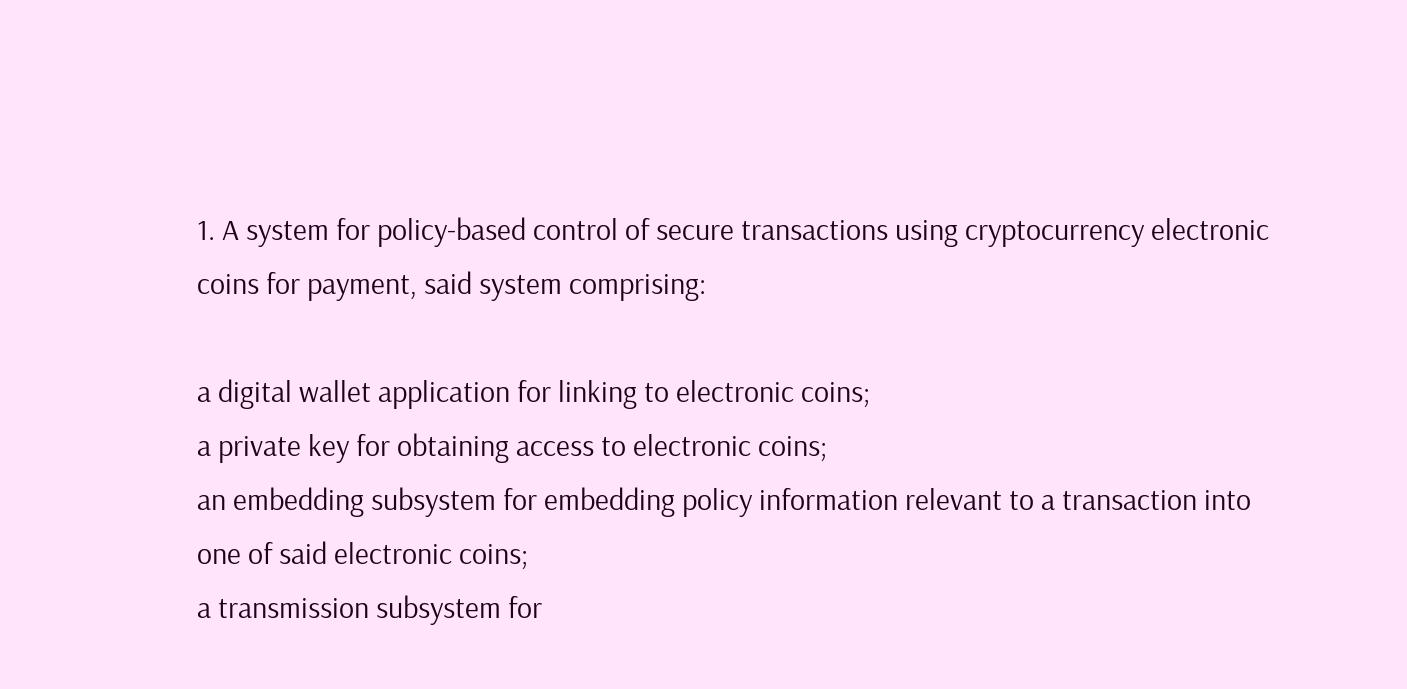1. A system for policy-based control of secure transactions using cryptocurrency electronic coins for payment, said system comprising:

a digital wallet application for linking to electronic coins;
a private key for obtaining access to electronic coins;
an embedding subsystem for embedding policy information relevant to a transaction into one of said electronic coins;
a transmission subsystem for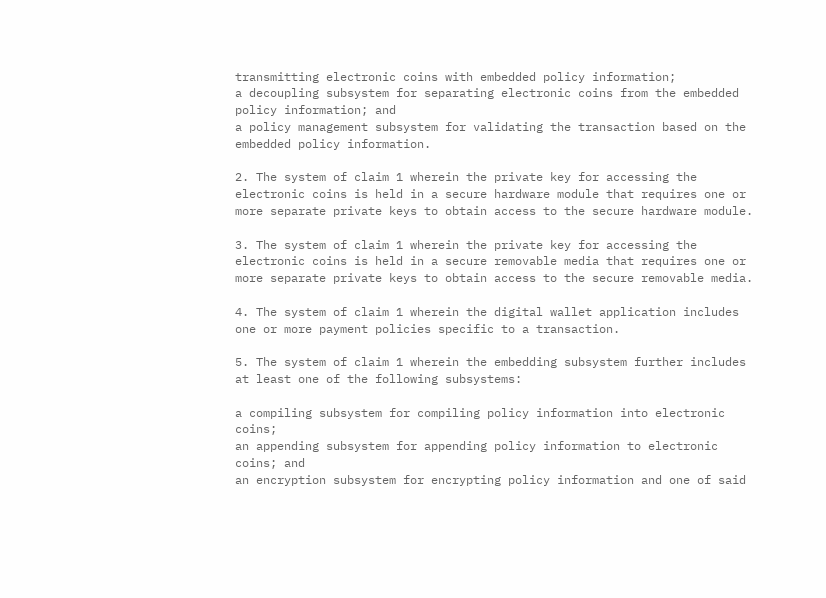transmitting electronic coins with embedded policy information;
a decoupling subsystem for separating electronic coins from the embedded policy information; and
a policy management subsystem for validating the transaction based on the embedded policy information.

2. The system of claim 1 wherein the private key for accessing the electronic coins is held in a secure hardware module that requires one or more separate private keys to obtain access to the secure hardware module.

3. The system of claim 1 wherein the private key for accessing the electronic coins is held in a secure removable media that requires one or more separate private keys to obtain access to the secure removable media.

4. The system of claim 1 wherein the digital wallet application includes one or more payment policies specific to a transaction.

5. The system of claim 1 wherein the embedding subsystem further includes at least one of the following subsystems:

a compiling subsystem for compiling policy information into electronic coins;
an appending subsystem for appending policy information to electronic coins; and
an encryption subsystem for encrypting policy information and one of said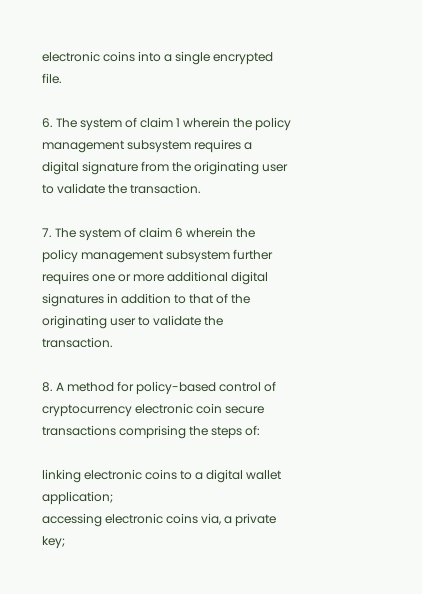electronic coins into a single encrypted file.

6. The system of claim 1 wherein the policy management subsystem requires a digital signature from the originating user to validate the transaction.

7. The system of claim 6 wherein the policy management subsystem further requires one or more additional digital signatures in addition to that of the originating user to validate the transaction.

8. A method for policy-based control of cryptocurrency electronic coin secure transactions comprising the steps of:

linking electronic coins to a digital wallet application;
accessing electronic coins via, a private key;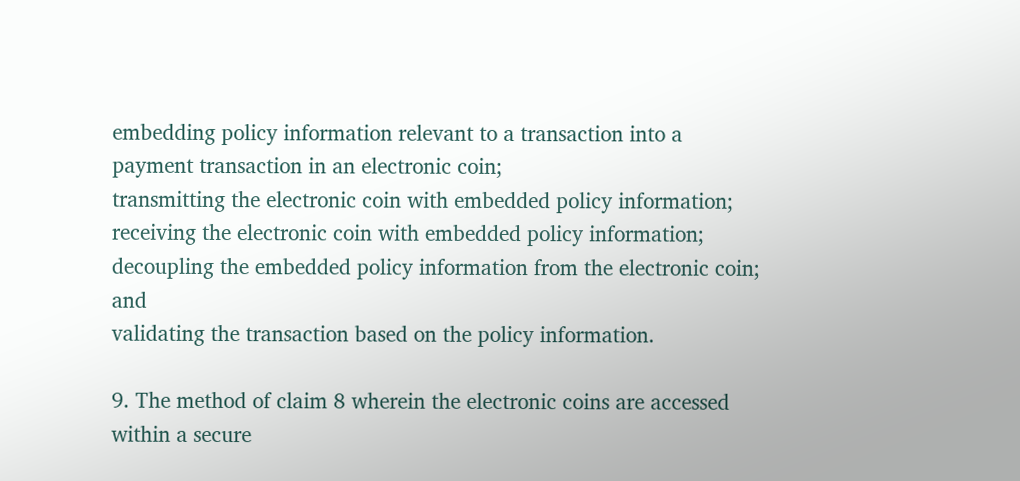embedding policy information relevant to a transaction into a payment transaction in an electronic coin;
transmitting the electronic coin with embedded policy information;
receiving the electronic coin with embedded policy information;
decoupling the embedded policy information from the electronic coin; and
validating the transaction based on the policy information.

9. The method of claim 8 wherein the electronic coins are accessed within a secure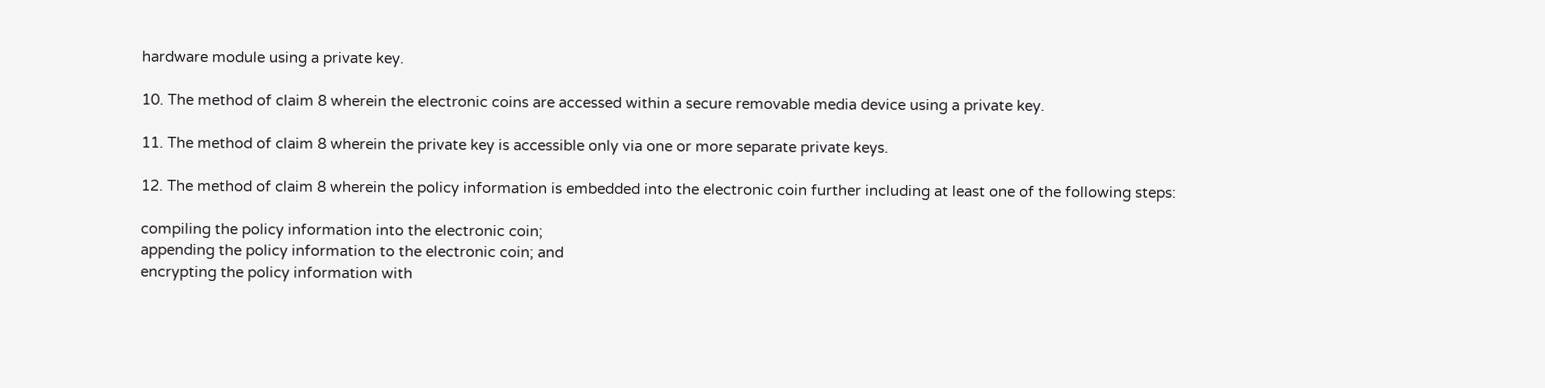hardware module using a private key.

10. The method of claim 8 wherein the electronic coins are accessed within a secure removable media device using a private key.

11. The method of claim 8 wherein the private key is accessible only via one or more separate private keys.

12. The method of claim 8 wherein the policy information is embedded into the electronic coin further including at least one of the following steps:

compiling the policy information into the electronic coin;
appending the policy information to the electronic coin; and
encrypting the policy information with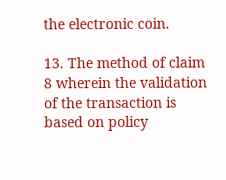the electronic coin.

13. The method of claim 8 wherein the validation of the transaction is based on policy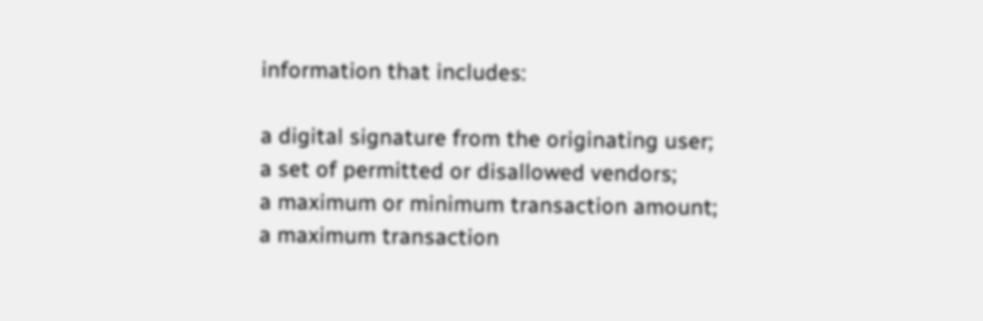information that includes:

a digital signature from the originating user;
a set of permitted or disallowed vendors;
a maximum or minimum transaction amount;
a maximum transaction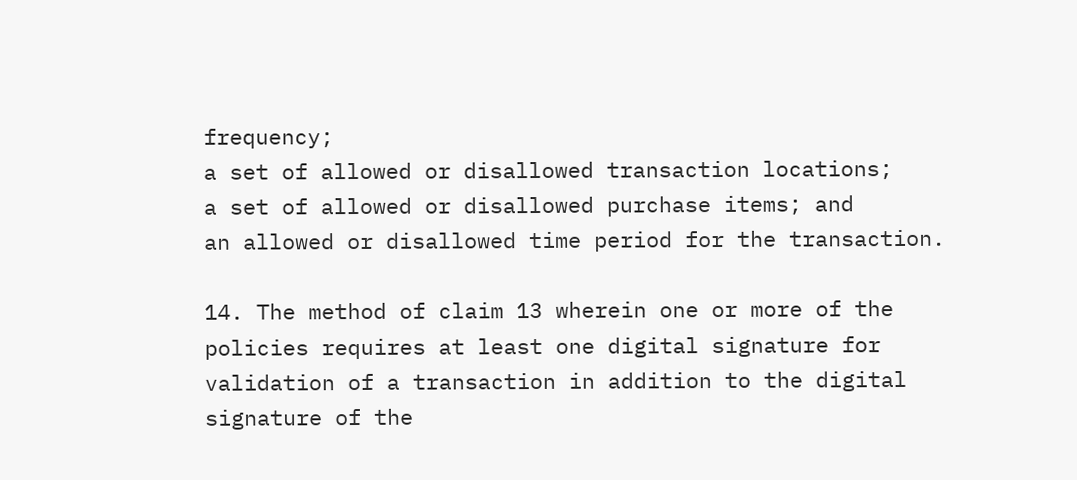frequency;
a set of allowed or disallowed transaction locations;
a set of allowed or disallowed purchase items; and
an allowed or disallowed time period for the transaction.

14. The method of claim 13 wherein one or more of the policies requires at least one digital signature for validation of a transaction in addition to the digital signature of the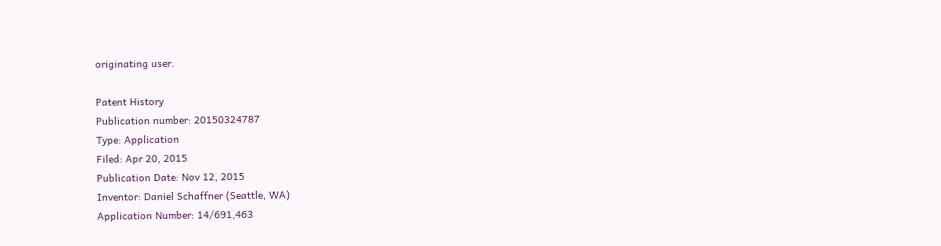originating user.

Patent History
Publication number: 20150324787
Type: Application
Filed: Apr 20, 2015
Publication Date: Nov 12, 2015
Inventor: Daniel Schaffner (Seattle, WA)
Application Number: 14/691,463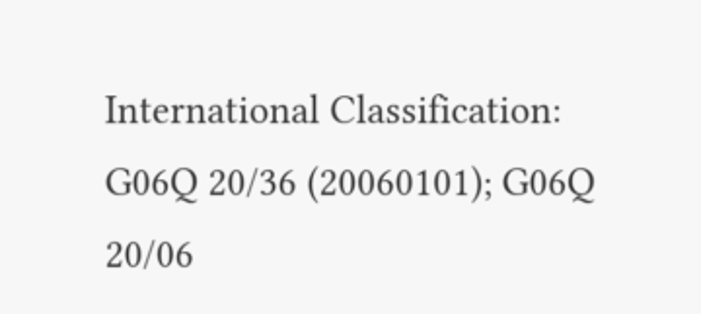International Classification: G06Q 20/36 (20060101); G06Q 20/06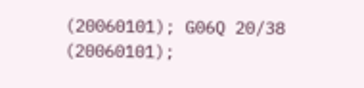(20060101); G06Q 20/38 (20060101);